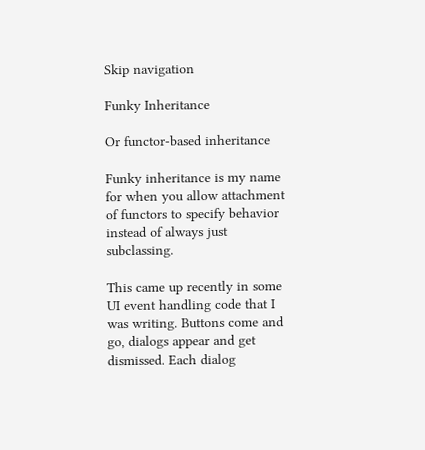Skip navigation

Funky Inheritance

Or functor-based inheritance

Funky inheritance is my name for when you allow attachment of functors to specify behavior instead of always just subclassing.

This came up recently in some UI event handling code that I was writing. Buttons come and go, dialogs appear and get dismissed. Each dialog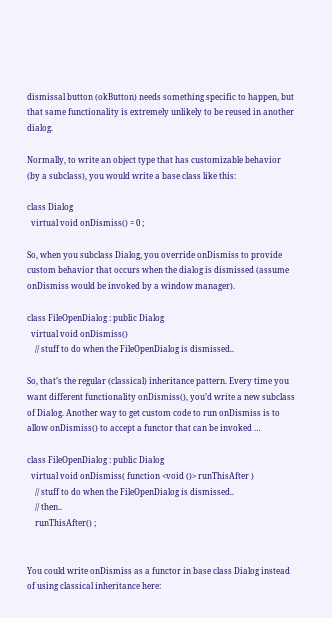dismissal button (okButton) needs something specific to happen, but that same functionality is extremely unlikely to be reused in another dialog.

Normally, to write an object type that has customizable behavior (by a subclass), you would write a base class like this:

class Dialog
  virtual void onDismiss() = 0 ;

So, when you subclass Dialog, you override onDismiss to provide custom behavior that occurs when the dialog is dismissed (assume onDismiss would be invoked by a window manager).

class FileOpenDialog : public Dialog
  virtual void onDismiss()
    // stuff to do when the FileOpenDialog is dismissed..

So, that’s the regular (classical) inheritance pattern. Every time you want different functionality onDismiss(), you’d write a new subclass of Dialog. Another way to get custom code to run onDismiss is to allow onDismiss() to accept a functor that can be invoked …

class FileOpenDialog : public Dialog
  virtual void onDismiss( function <void ()> runThisAfter )
    // stuff to do when the FileOpenDialog is dismissed..
    // then..
    runThisAfter() ;


You could write onDismiss as a functor in base class Dialog instead of using classical inheritance here: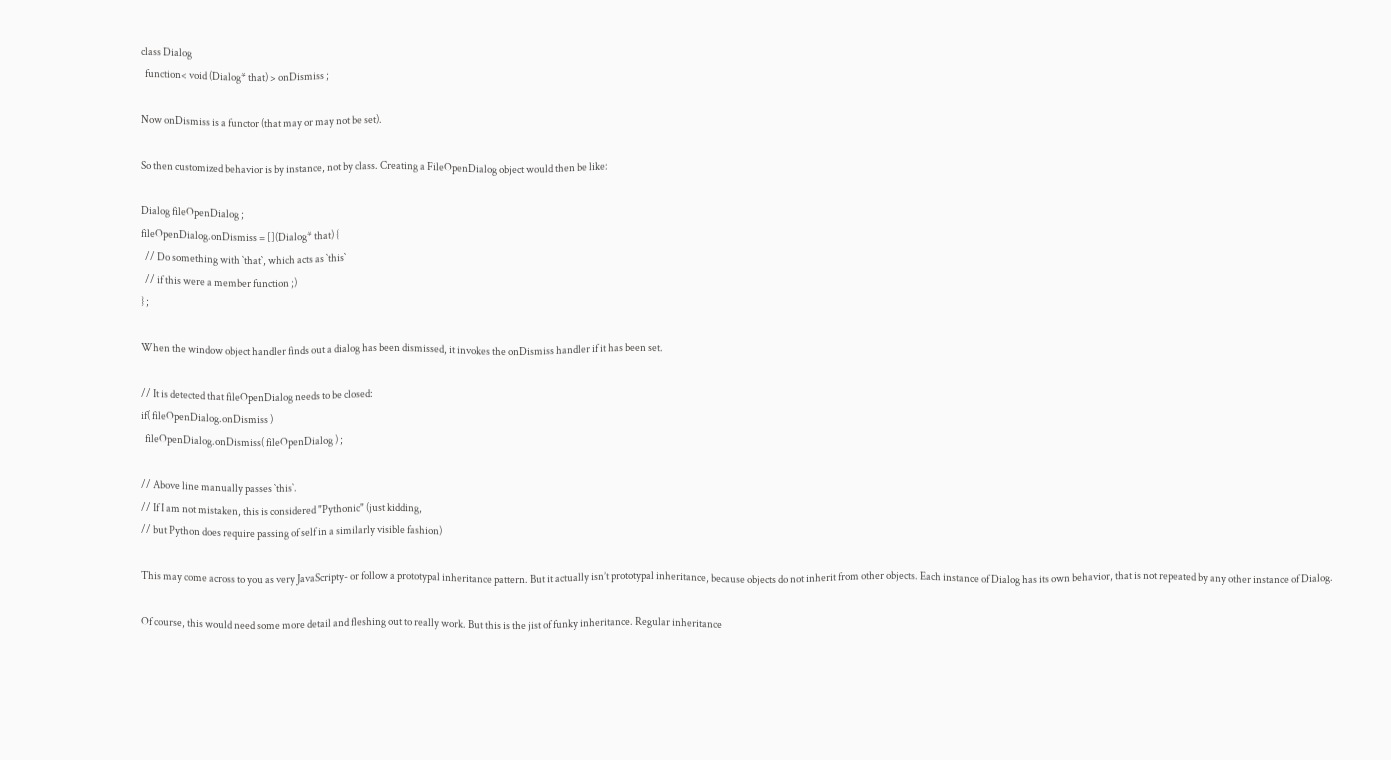class Dialog
  function< void (Dialog* that) > onDismiss ;

Now onDismiss is a functor (that may or may not be set).

So then customized behavior is by instance, not by class. Creating a FileOpenDialog object would then be like:

Dialog fileOpenDialog ;
fileOpenDialog.onDismiss = [](Dialog* that) {
  // Do something with `that`, which acts as `this`
  // if this were a member function ;)
} ;

When the window object handler finds out a dialog has been dismissed, it invokes the onDismiss handler if it has been set.

// It is detected that fileOpenDialog needs to be closed:
if( fileOpenDialog.onDismiss )
  fileOpenDialog.onDismiss( fileOpenDialog ) ;

// Above line manually passes `this`.
// If I am not mistaken, this is considered "Pythonic" (just kidding,
// but Python does require passing of self in a similarly visible fashion)

This may come across to you as very JavaScripty- or follow a prototypal inheritance pattern. But it actually isn’t prototypal inheritance, because objects do not inherit from other objects. Each instance of Dialog has its own behavior, that is not repeated by any other instance of Dialog.

Of course, this would need some more detail and fleshing out to really work. But this is the jist of funky inheritance. Regular inheritance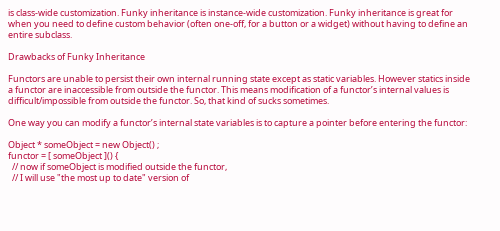is class-wide customization. Funky inheritance is instance-wide customization. Funky inheritance is great for when you need to define custom behavior (often one-off, for a button or a widget) without having to define an entire subclass.

Drawbacks of Funky Inheritance

Functors are unable to persist their own internal running state except as static variables. However statics inside a functor are inaccessible from outside the functor. This means modification of a functor’s internal values is difficult/impossible from outside the functor. So, that kind of sucks sometimes.

One way you can modify a functor’s internal state variables is to capture a pointer before entering the functor:

Object * someObject = new Object() ;
functor = [ someObject ]() {
  // now if someObject is modified outside the functor,
  // I will use "the most up to date" version of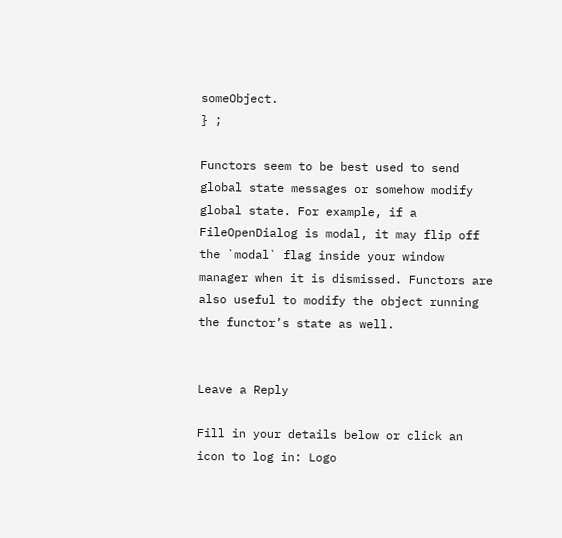someObject.
} ;

Functors seem to be best used to send global state messages or somehow modify global state. For example, if a FileOpenDialog is modal, it may flip off the `modal` flag inside your window manager when it is dismissed. Functors are also useful to modify the object running the functor’s state as well.


Leave a Reply

Fill in your details below or click an icon to log in: Logo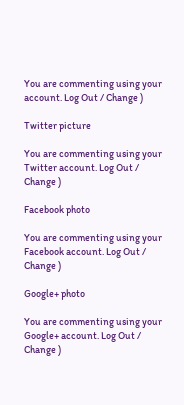You are commenting using your account. Log Out / Change )

Twitter picture

You are commenting using your Twitter account. Log Out / Change )

Facebook photo

You are commenting using your Facebook account. Log Out / Change )

Google+ photo

You are commenting using your Google+ account. Log Out / Change )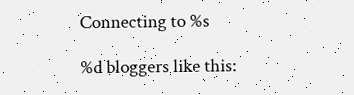Connecting to %s

%d bloggers like this: